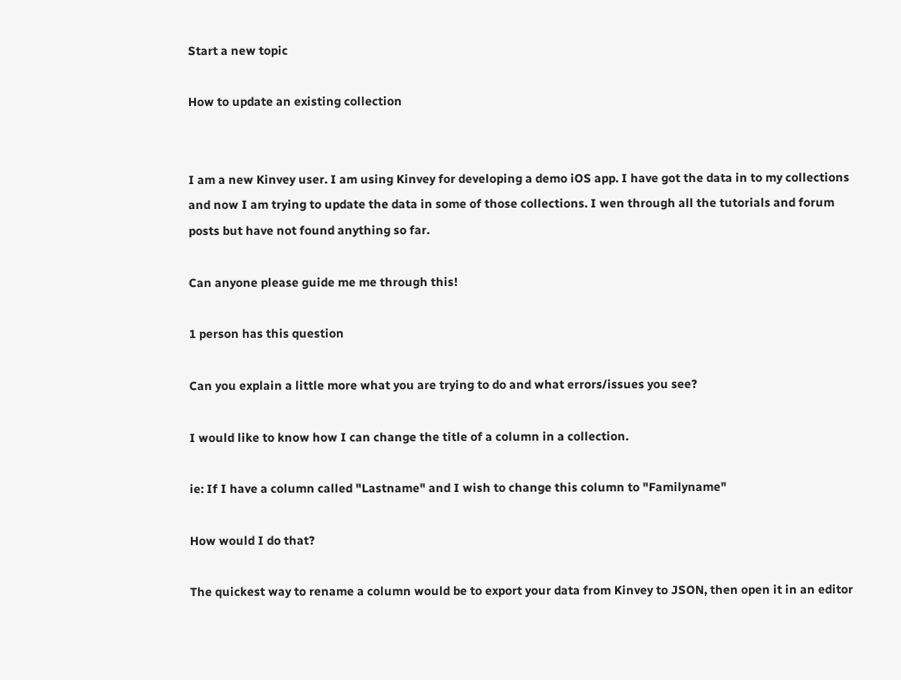Start a new topic

How to update an existing collection


I am a new Kinvey user. I am using Kinvey for developing a demo iOS app. I have got the data in to my collections and now I am trying to update the data in some of those collections. I wen through all the tutorials and forum posts but have not found anything so far.

Can anyone please guide me me through this!

1 person has this question

Can you explain a little more what you are trying to do and what errors/issues you see?

I would like to know how I can change the title of a column in a collection.

ie: If I have a column called "Lastname" and I wish to change this column to "Familyname"

How would I do that?

The quickest way to rename a column would be to export your data from Kinvey to JSON, then open it in an editor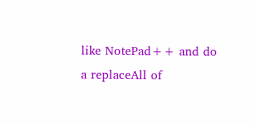like NotePad++ and do a replaceAll of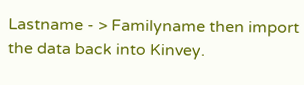Lastname - > Familyname then import the data back into Kinvey.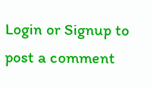Login or Signup to post a comment